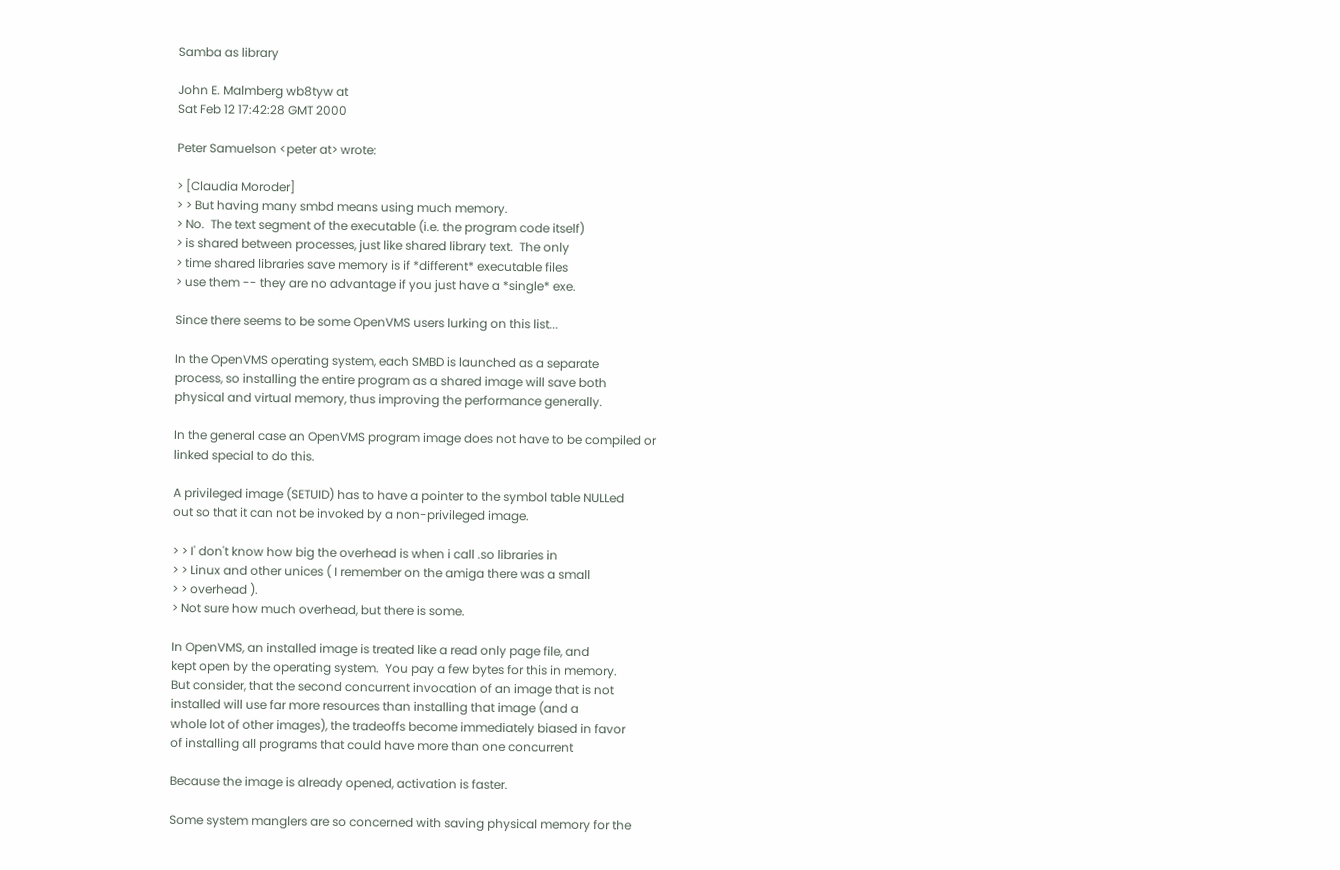Samba as library

John E. Malmberg wb8tyw at
Sat Feb 12 17:42:28 GMT 2000

Peter Samuelson <peter at> wrote:

> [Claudia Moroder]
> > But having many smbd means using much memory.
> No.  The text segment of the executable (i.e. the program code itself)
> is shared between processes, just like shared library text.  The only
> time shared libraries save memory is if *different* executable files
> use them -- they are no advantage if you just have a *single* exe.

Since there seems to be some OpenVMS users lurking on this list...

In the OpenVMS operating system, each SMBD is launched as a separate
process, so installing the entire program as a shared image will save both
physical and virtual memory, thus improving the performance generally.

In the general case an OpenVMS program image does not have to be compiled or
linked special to do this.

A privileged image (SETUID) has to have a pointer to the symbol table NULLed
out so that it can not be invoked by a non-privileged image.

> > I' don't know how big the overhead is when i call .so libraries in
> > Linux and other unices ( I remember on the amiga there was a small
> > overhead ).
> Not sure how much overhead, but there is some.

In OpenVMS, an installed image is treated like a read only page file, and
kept open by the operating system.  You pay a few bytes for this in memory.
But consider, that the second concurrent invocation of an image that is not
installed will use far more resources than installing that image (and a
whole lot of other images), the tradeoffs become immediately biased in favor
of installing all programs that could have more than one concurrent

Because the image is already opened, activation is faster.

Some system manglers are so concerned with saving physical memory for the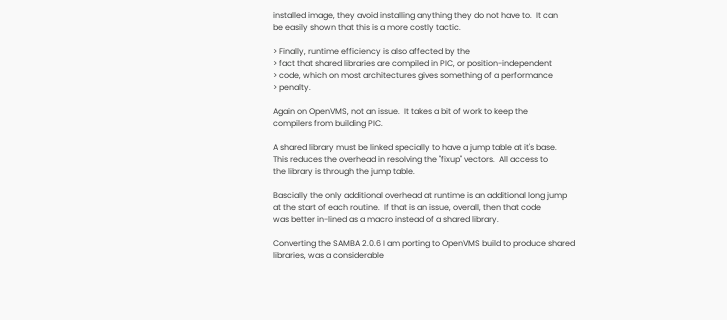installed image, they avoid installing anything they do not have to.  It can
be easily shown that this is a more costly tactic.

> Finally, runtime efficiency is also affected by the
> fact that shared libraries are compiled in PIC, or position-independent
> code, which on most architectures gives something of a performance
> penalty.

Again on OpenVMS, not an issue.  It takes a bit of work to keep the
compilers from building PIC.

A shared library must be linked specially to have a jump table at it's base.
This reduces the overhead in resolving the "fixup" vectors.  All access to
the library is through the jump table.

Bascially the only additional overhead at runtime is an additional long jump
at the start of each routine.  If that is an issue, overall, then that code
was better in-lined as a macro instead of a shared library.

Converting the SAMBA 2.0.6 I am porting to OpenVMS build to produce shared
libraries, was a considerable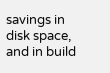savings in disk space, and in build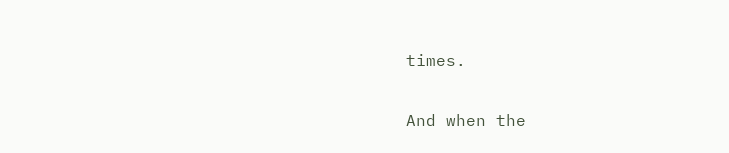times.

And when the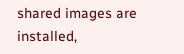shared images are installed,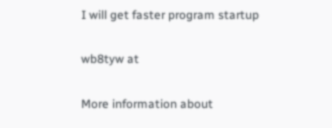I will get faster program startup

wb8tyw at

More information about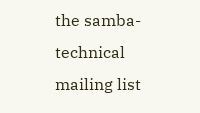the samba-technical mailing list